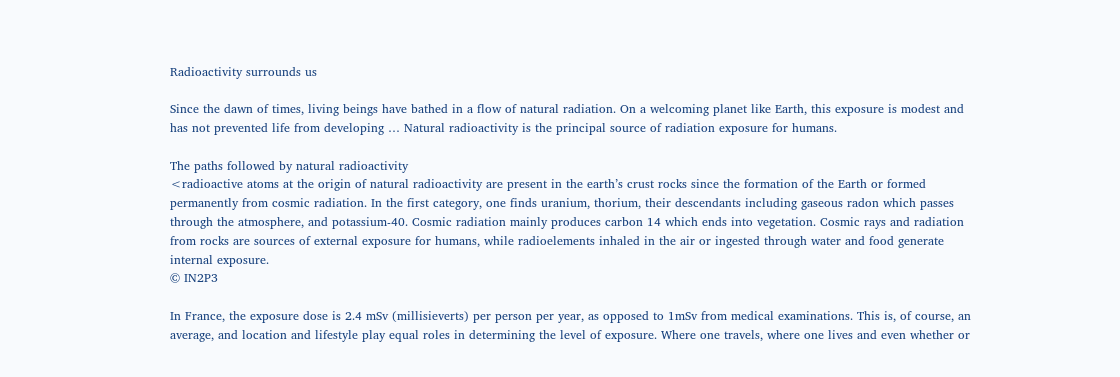Radioactivity surrounds us

Since the dawn of times, living beings have bathed in a flow of natural radiation. On a welcoming planet like Earth, this exposure is modest and has not prevented life from developing … Natural radioactivity is the principal source of radiation exposure for humans.

The paths followed by natural radioactivity
<radioactive atoms at the origin of natural radioactivity are present in the earth’s crust rocks since the formation of the Earth or formed permanently from cosmic radiation. In the first category, one finds uranium, thorium, their descendants including gaseous radon which passes through the atmosphere, and potassium-40. Cosmic radiation mainly produces carbon 14 which ends into vegetation. Cosmic rays and radiation from rocks are sources of external exposure for humans, while radioelements inhaled in the air or ingested through water and food generate internal exposure.
© IN2P3

In France, the exposure dose is 2.4 mSv (millisieverts) per person per year, as opposed to 1mSv from medical examinations. This is, of course, an average, and location and lifestyle play equal roles in determining the level of exposure. Where one travels, where one lives and even whether or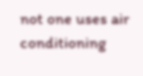not one uses air conditioning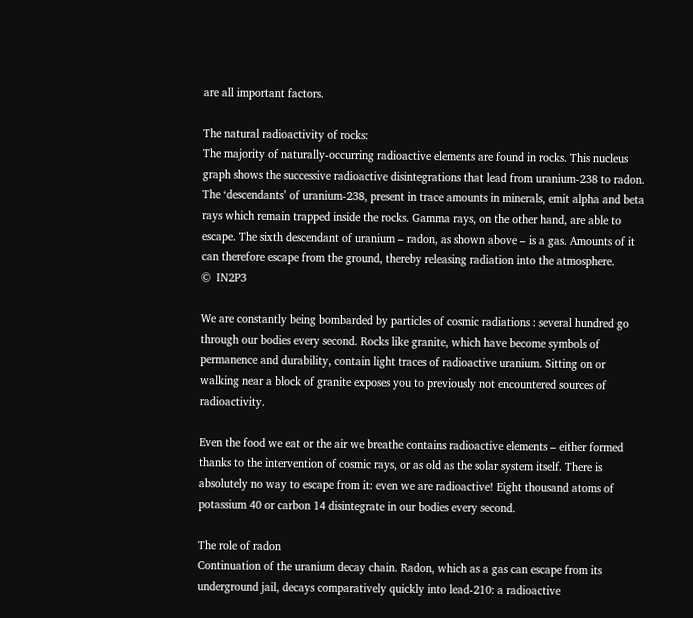are all important factors.

The natural radioactivity of rocks:
The majority of naturally-occurring radioactive elements are found in rocks. This nucleus graph shows the successive radioactive disintegrations that lead from uranium-238 to radon. The ‘descendants’ of uranium-238, present in trace amounts in minerals, emit alpha and beta rays which remain trapped inside the rocks. Gamma rays, on the other hand, are able to escape. The sixth descendant of uranium – radon, as shown above – is a gas. Amounts of it can therefore escape from the ground, thereby releasing radiation into the atmosphere.
©  IN2P3

We are constantly being bombarded by particles of cosmic radiations : several hundred go through our bodies every second. Rocks like granite, which have become symbols of permanence and durability, contain light traces of radioactive uranium. Sitting on or walking near a block of granite exposes you to previously not encountered sources of radioactivity.

Even the food we eat or the air we breathe contains radioactive elements – either formed thanks to the intervention of cosmic rays, or as old as the solar system itself. There is absolutely no way to escape from it: even we are radioactive! Eight thousand atoms of potassium 40 or carbon 14 disintegrate in our bodies every second.

The role of radon
Continuation of the uranium decay chain. Radon, which as a gas can escape from its underground jail, decays comparatively quickly into lead-210: a radioactive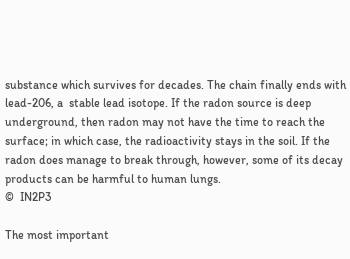substance which survives for decades. The chain finally ends with lead-206, a  stable lead isotope. If the radon source is deep underground, then radon may not have the time to reach the surface; in which case, the radioactivity stays in the soil. If the radon does manage to break through, however, some of its decay products can be harmful to human lungs.
©  IN2P3

The most important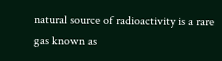natural source of radioactivity is a rare gas known as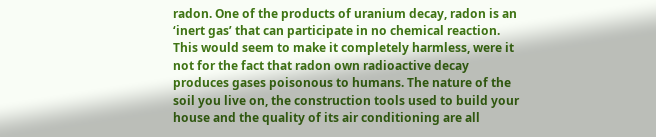radon. One of the products of uranium decay, radon is an ‘inert gas’ that can participate in no chemical reaction. This would seem to make it completely harmless, were it not for the fact that radon own radioactive decay produces gases poisonous to humans. The nature of the soil you live on, the construction tools used to build your house and the quality of its air conditioning are all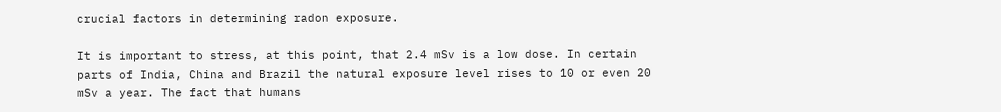crucial factors in determining radon exposure.

It is important to stress, at this point, that 2.4 mSv is a low dose. In certain parts of India, China and Brazil the natural exposure level rises to 10 or even 20 mSv a year. The fact that humans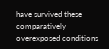have survived these comparatively overexposed conditions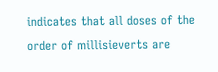indicates that all doses of the order of millisieverts are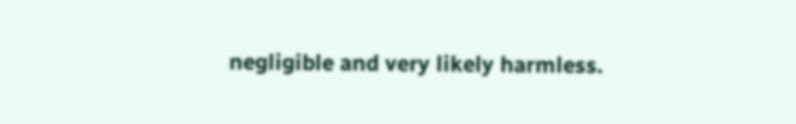negligible and very likely harmless.